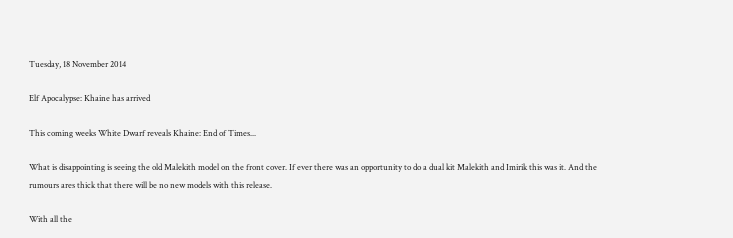Tuesday, 18 November 2014

Elf Apocalypse: Khaine has arrived

This coming weeks White Dwarf reveals Khaine: End of Times...

What is disappointing is seeing the old Malekith model on the front cover. If ever there was an opportunity to do a dual kit Malekith and Imirik this was it. And the rumours ares thick that there will be no new models with this release.

With all the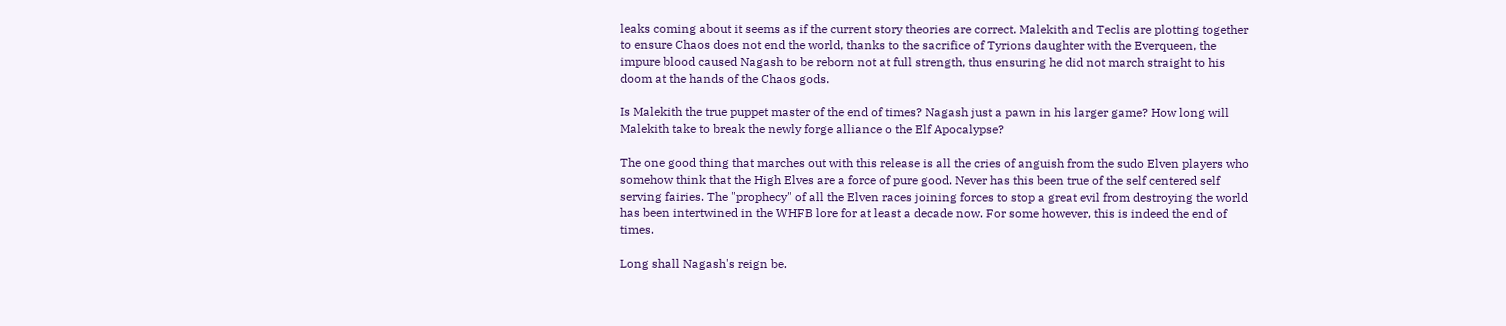leaks coming about it seems as if the current story theories are correct. Malekith and Teclis are plotting together to ensure Chaos does not end the world, thanks to the sacrifice of Tyrions daughter with the Everqueen, the impure blood caused Nagash to be reborn not at full strength, thus ensuring he did not march straight to his doom at the hands of the Chaos gods.

Is Malekith the true puppet master of the end of times? Nagash just a pawn in his larger game? How long will Malekith take to break the newly forge alliance o the Elf Apocalypse?

The one good thing that marches out with this release is all the cries of anguish from the sudo Elven players who somehow think that the High Elves are a force of pure good. Never has this been true of the self centered self serving fairies. The "prophecy" of all the Elven races joining forces to stop a great evil from destroying the world has been intertwined in the WHFB lore for at least a decade now. For some however, this is indeed the end of times.

Long shall Nagash's reign be.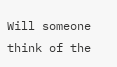Will someone think of the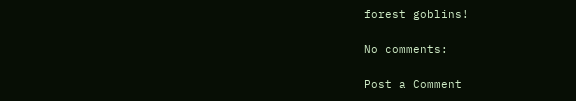forest goblins!

No comments:

Post a Comment